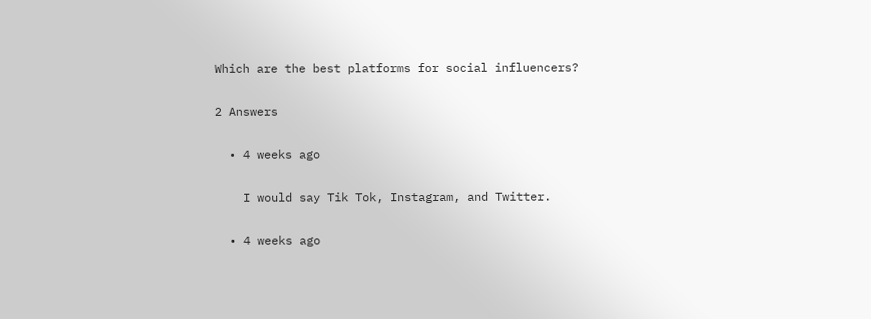Which are the best platforms for social influencers?

2 Answers

  • 4 weeks ago

    I would say Tik Tok, Instagram, and Twitter.

  • 4 weeks ago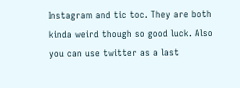Instagram and tic toc. They are both kinda weird though so good luck. Also you can use twitter as a last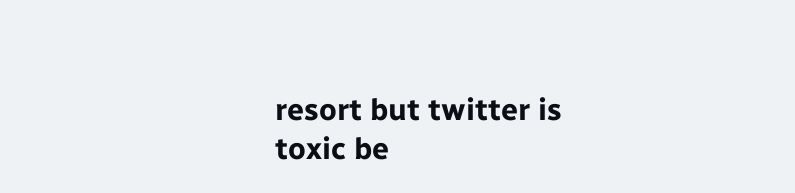resort but twitter is toxic be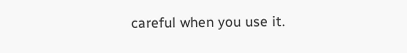careful when you use it.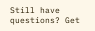Still have questions? Get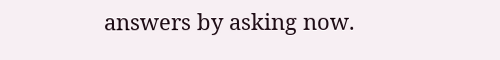answers by asking now.